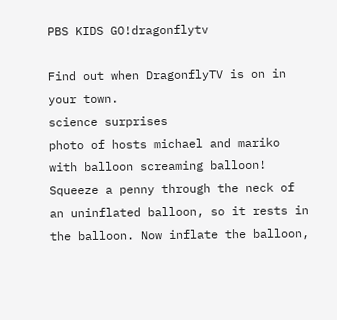PBS KIDS GO!dragonflytv

Find out when DragonflyTV is on in your town.
science surprises
photo of hosts michael and mariko with balloon screaming balloon!
Squeeze a penny through the neck of an uninflated balloon, so it rests in the balloon. Now inflate the balloon,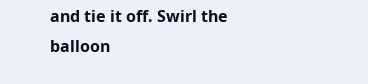and tie it off. Swirl the balloon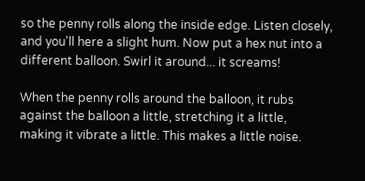so the penny rolls along the inside edge. Listen closely, and you'll here a slight hum. Now put a hex nut into a different balloon. Swirl it around... it screams!

When the penny rolls around the balloon, it rubs against the balloon a little, stretching it a little, making it vibrate a little. This makes a little noise.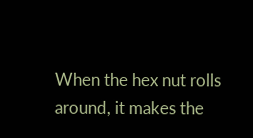When the hex nut rolls around, it makes the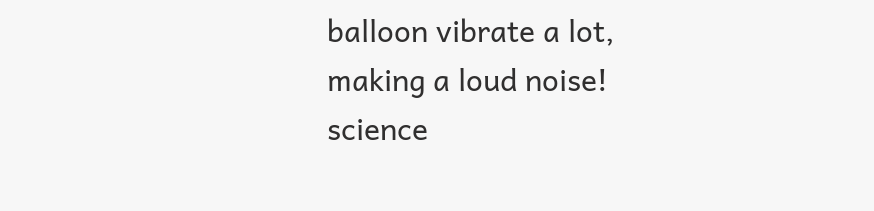balloon vibrate a lot, making a loud noise!
science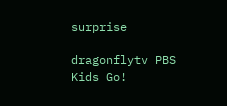surprise

dragonflytv PBS Kids Go!